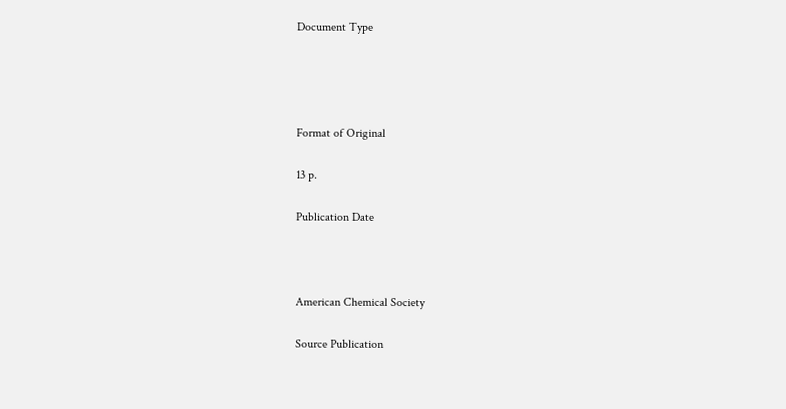Document Type




Format of Original

13 p.

Publication Date



American Chemical Society

Source Publication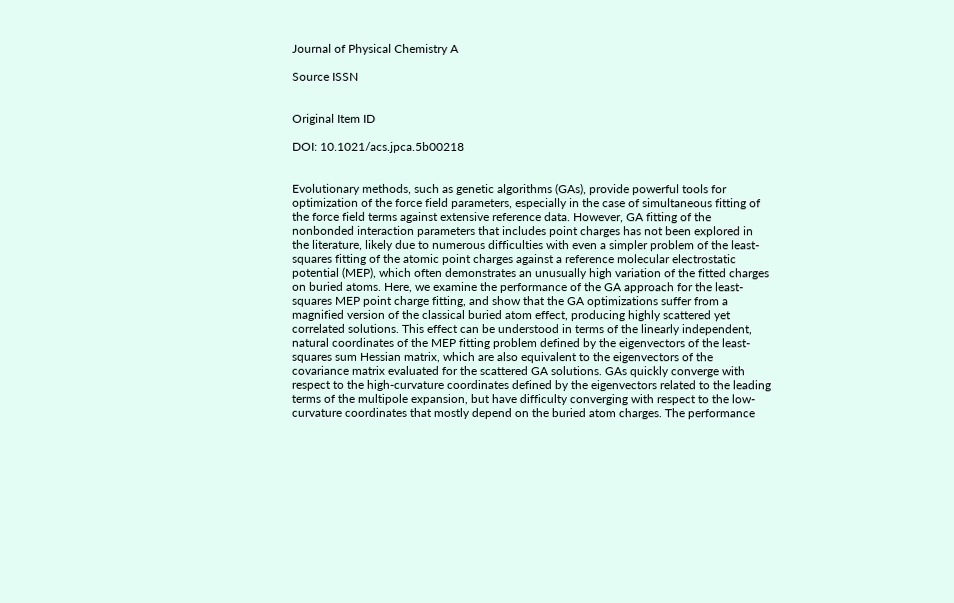Journal of Physical Chemistry A

Source ISSN


Original Item ID

DOI: 10.1021/acs.jpca.5b00218


Evolutionary methods, such as genetic algorithms (GAs), provide powerful tools for optimization of the force field parameters, especially in the case of simultaneous fitting of the force field terms against extensive reference data. However, GA fitting of the nonbonded interaction parameters that includes point charges has not been explored in the literature, likely due to numerous difficulties with even a simpler problem of the least-squares fitting of the atomic point charges against a reference molecular electrostatic potential (MEP), which often demonstrates an unusually high variation of the fitted charges on buried atoms. Here, we examine the performance of the GA approach for the least-squares MEP point charge fitting, and show that the GA optimizations suffer from a magnified version of the classical buried atom effect, producing highly scattered yet correlated solutions. This effect can be understood in terms of the linearly independent, natural coordinates of the MEP fitting problem defined by the eigenvectors of the least-squares sum Hessian matrix, which are also equivalent to the eigenvectors of the covariance matrix evaluated for the scattered GA solutions. GAs quickly converge with respect to the high-curvature coordinates defined by the eigenvectors related to the leading terms of the multipole expansion, but have difficulty converging with respect to the low-curvature coordinates that mostly depend on the buried atom charges. The performance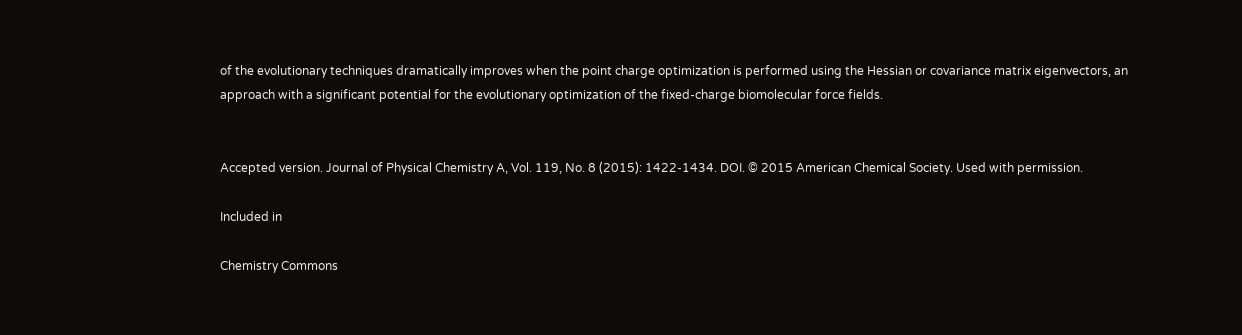of the evolutionary techniques dramatically improves when the point charge optimization is performed using the Hessian or covariance matrix eigenvectors, an approach with a significant potential for the evolutionary optimization of the fixed-charge biomolecular force fields.


Accepted version. Journal of Physical Chemistry A, Vol. 119, No. 8 (2015): 1422-1434. DOI. © 2015 American Chemical Society. Used with permission.

Included in

Chemistry Commons